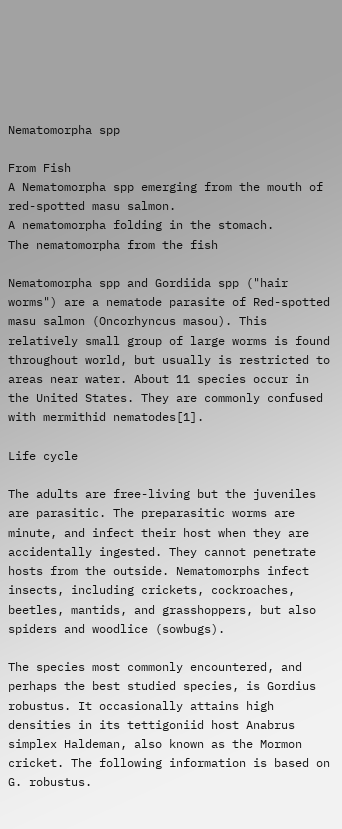Nematomorpha spp

From Fish
A Nematomorpha spp emerging from the mouth of red-spotted masu salmon.
A nematomorpha folding in the stomach.
The nematomorpha from the fish

Nematomorpha spp and Gordiida spp ("hair worms") are a nematode parasite of Red-spotted masu salmon (Oncorhyncus masou). This relatively small group of large worms is found throughout world, but usually is restricted to areas near water. About 11 species occur in the United States. They are commonly confused with mermithid nematodes[1].

Life cycle

The adults are free-living but the juveniles are parasitic. The preparasitic worms are minute, and infect their host when they are accidentally ingested. They cannot penetrate hosts from the outside. Nematomorphs infect insects, including crickets, cockroaches, beetles, mantids, and grasshoppers, but also spiders and woodlice (sowbugs).

The species most commonly encountered, and perhaps the best studied species, is Gordius robustus. It occasionally attains high densities in its tettigoniid host Anabrus simplex Haldeman, also known as the Mormon cricket. The following information is based on G. robustus.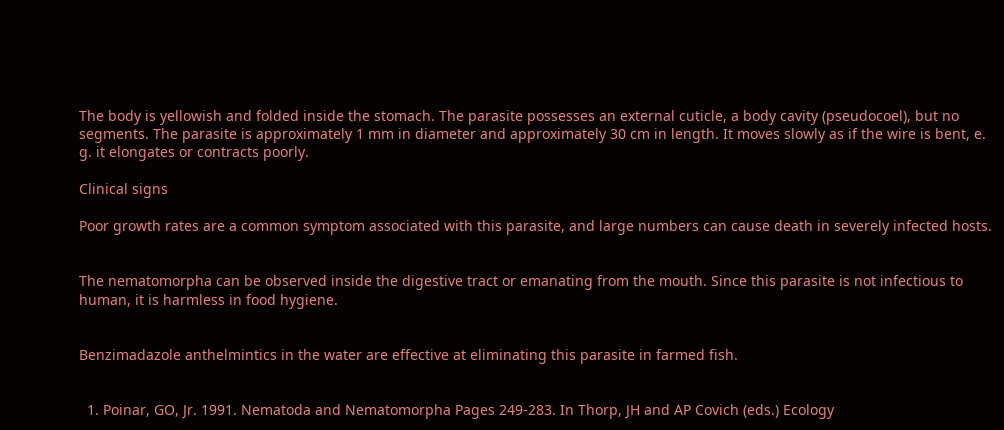The body is yellowish and folded inside the stomach. The parasite possesses an external cuticle, a body cavity (pseudocoel), but no segments. The parasite is approximately 1 mm in diameter and approximately 30 cm in length. It moves slowly as if the wire is bent, e. g. it elongates or contracts poorly.

Clinical signs

Poor growth rates are a common symptom associated with this parasite, and large numbers can cause death in severely infected hosts.


The nematomorpha can be observed inside the digestive tract or emanating from the mouth. Since this parasite is not infectious to human, it is harmless in food hygiene.


Benzimadazole anthelmintics in the water are effective at eliminating this parasite in farmed fish.


  1. Poinar, GO, Jr. 1991. Nematoda and Nematomorpha Pages 249-283. In Thorp, JH and AP Covich (eds.) Ecology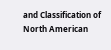and Classification of North American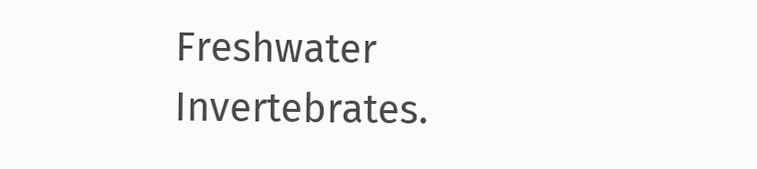Freshwater Invertebrates.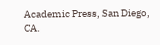Academic Press, San Diego, CA.